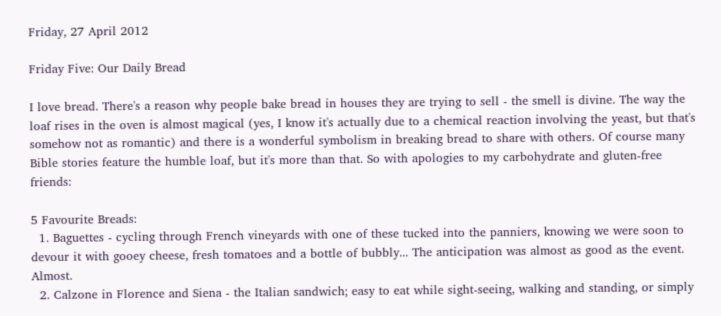Friday, 27 April 2012

Friday Five: Our Daily Bread

I love bread. There's a reason why people bake bread in houses they are trying to sell - the smell is divine. The way the loaf rises in the oven is almost magical (yes, I know it's actually due to a chemical reaction involving the yeast, but that's somehow not as romantic) and there is a wonderful symbolism in breaking bread to share with others. Of course many Bible stories feature the humble loaf, but it's more than that. So with apologies to my carbohydrate and gluten-free friends:

5 Favourite Breads:
  1. Baguettes - cycling through French vineyards with one of these tucked into the panniers, knowing we were soon to devour it with gooey cheese, fresh tomatoes and a bottle of bubbly... The anticipation was almost as good as the event. Almost.
  2. Calzone in Florence and Siena - the Italian sandwich; easy to eat while sight-seeing, walking and standing, or simply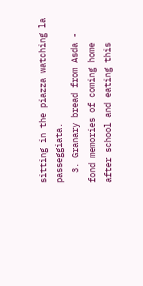sitting in the piazza watching la passeggiata.
  3. Granary bread from Asda - fond memories of coming home after school and eating this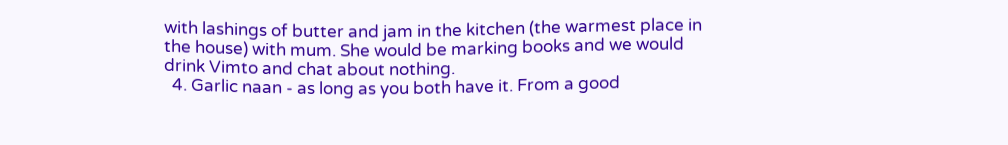with lashings of butter and jam in the kitchen (the warmest place in the house) with mum. She would be marking books and we would drink Vimto and chat about nothing.
  4. Garlic naan - as long as you both have it. From a good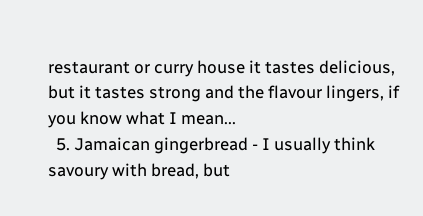restaurant or curry house it tastes delicious, but it tastes strong and the flavour lingers, if you know what I mean...
  5. Jamaican gingerbread - I usually think savoury with bread, but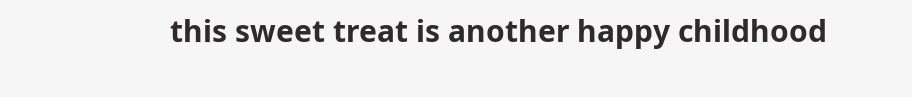this sweet treat is another happy childhood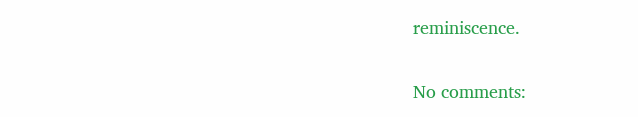reminiscence.

No comments: